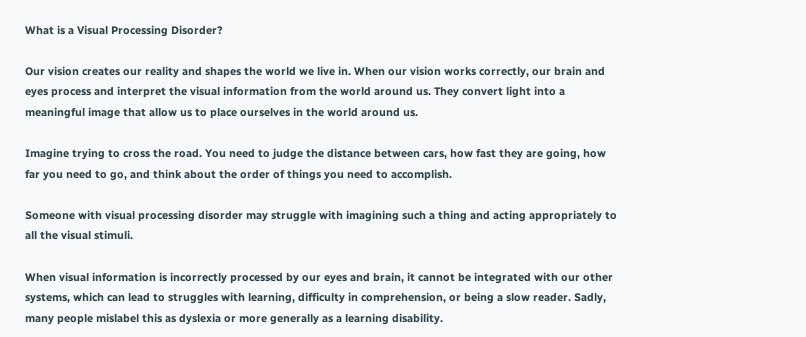What is a Visual Processing Disorder?

Our vision creates our reality and shapes the world we live in. When our vision works correctly, our brain and eyes process and interpret the visual information from the world around us. They convert light into a meaningful image that allow us to place ourselves in the world around us.

Imagine trying to cross the road. You need to judge the distance between cars, how fast they are going, how far you need to go, and think about the order of things you need to accomplish.

Someone with visual processing disorder may struggle with imagining such a thing and acting appropriately to all the visual stimuli.

When visual information is incorrectly processed by our eyes and brain, it cannot be integrated with our other systems, which can lead to struggles with learning, difficulty in comprehension, or being a slow reader. Sadly, many people mislabel this as dyslexia or more generally as a learning disability.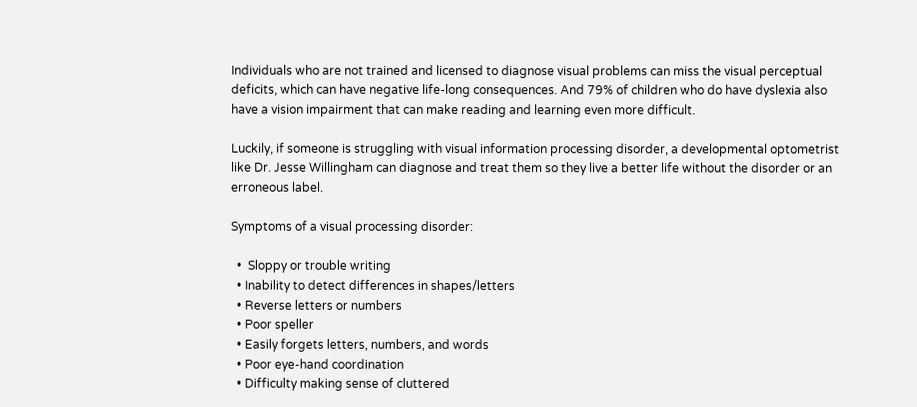Individuals who are not trained and licensed to diagnose visual problems can miss the visual perceptual deficits, which can have negative life-long consequences. And 79% of children who do have dyslexia also have a vision impairment that can make reading and learning even more difficult.

Luckily, if someone is struggling with visual information processing disorder, a developmental optometrist like Dr. Jesse Willingham can diagnose and treat them so they live a better life without the disorder or an erroneous label.

Symptoms of a visual processing disorder:

  •  Sloppy or trouble writing
  • Inability to detect differences in shapes/letters
  • Reverse letters or numbers
  • Poor speller
  • Easily forgets letters, numbers, and words
  • Poor eye-hand coordination
  • Difficulty making sense of cluttered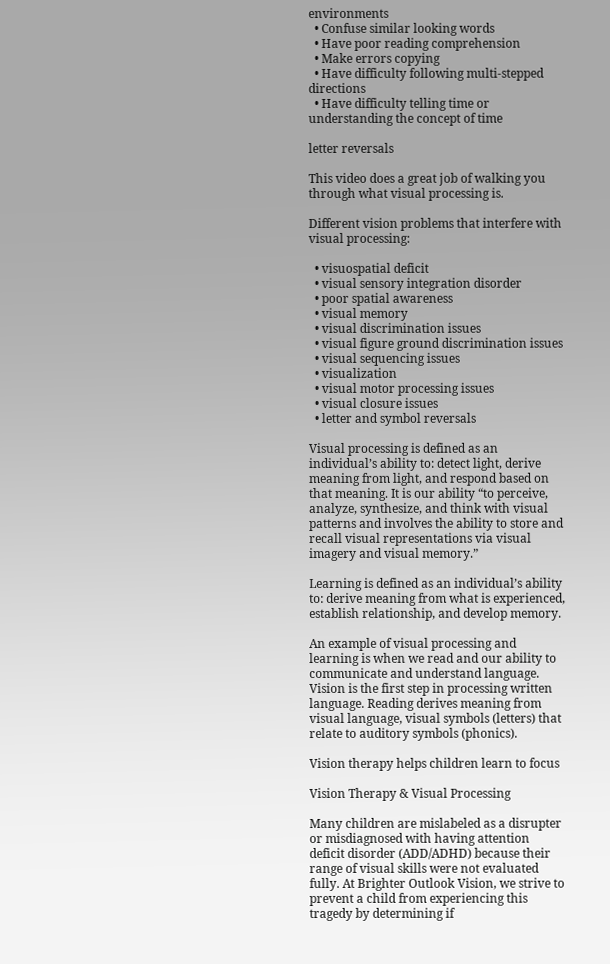environments
  • Confuse similar looking words
  • Have poor reading comprehension
  • Make errors copying
  • Have difficulty following multi-stepped directions
  • Have difficulty telling time or understanding the concept of time

letter reversals

This video does a great job of walking you through what visual processing is.

Different vision problems that interfere with visual processing:

  • visuospatial deficit
  • visual sensory integration disorder
  • poor spatial awareness
  • visual memory
  • visual discrimination issues
  • visual figure ground discrimination issues
  • visual sequencing issues
  • visualization
  • visual motor processing issues
  • visual closure issues
  • letter and symbol reversals

Visual processing is defined as an individual’s ability to: detect light, derive meaning from light, and respond based on that meaning. It is our ability “to perceive, analyze, synthesize, and think with visual patterns and involves the ability to store and recall visual representations via visual imagery and visual memory.”

Learning is defined as an individual’s ability to: derive meaning from what is experienced, establish relationship, and develop memory.

An example of visual processing and learning is when we read and our ability to communicate and understand language. Vision is the first step in processing written language. Reading derives meaning from visual language, visual symbols (letters) that relate to auditory symbols (phonics).

Vision therapy helps children learn to focus

Vision Therapy & Visual Processing

Many children are mislabeled as a disrupter or misdiagnosed with having attention deficit disorder (ADD/ADHD) because their range of visual skills were not evaluated fully. At Brighter Outlook Vision, we strive to prevent a child from experiencing this tragedy by determining if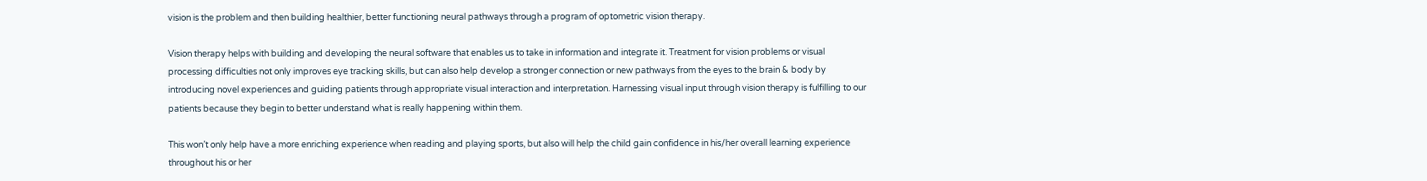vision is the problem and then building healthier, better functioning neural pathways through a program of optometric vision therapy.

Vision therapy helps with building and developing the neural software that enables us to take in information and integrate it. Treatment for vision problems or visual processing difficulties not only improves eye tracking skills, but can also help develop a stronger connection or new pathways from the eyes to the brain & body by introducing novel experiences and guiding patients through appropriate visual interaction and interpretation. Harnessing visual input through vision therapy is fulfilling to our patients because they begin to better understand what is really happening within them.

This won’t only help have a more enriching experience when reading and playing sports, but also will help the child gain confidence in his/her overall learning experience throughout his or her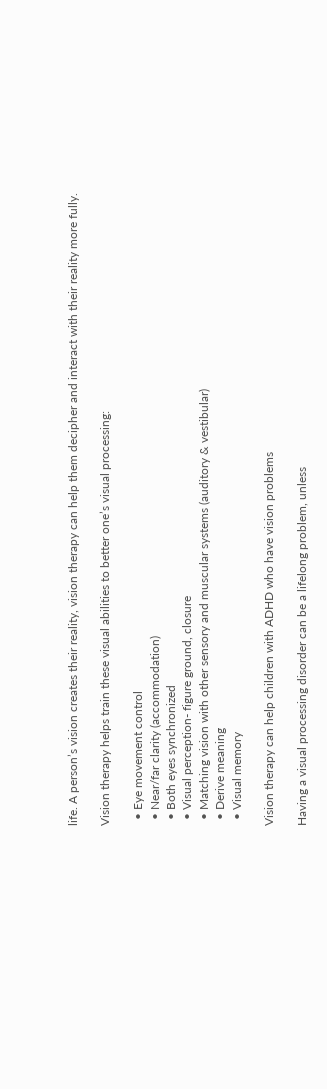life. A person’s vision creates their reality, vision therapy can help them decipher and interact with their reality more fully.

Vision therapy helps train these visual abilities to better one’s visual processing:

  • Eye movement control
  • Near/far clarity (accommodation)
  • Both eyes synchronized
  • Visual perception- figure ground, closure
  • Matching vision with other sensory and muscular systems (auditory & vestibular)
  • Derive meaning
  • Visual memory

Vision therapy can help children with ADHD who have vision problems

Having a visual processing disorder can be a lifelong problem, unless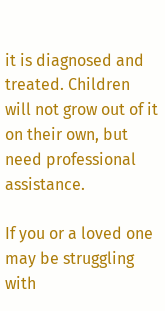it is diagnosed and treated. Children will not grow out of it on their own, but need professional assistance.

If you or a loved one may be struggling with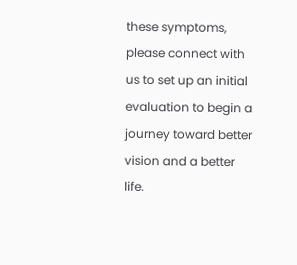these symptoms, please connect with us to set up an initial evaluation to begin a journey toward better vision and a better life.